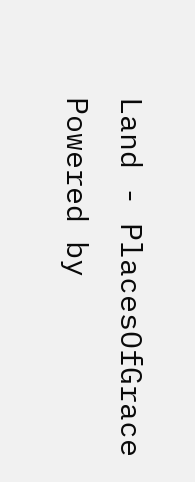Land - PlacesOfGrace
Powered by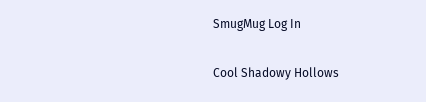SmugMug Log In

Cool Shadowy Hollows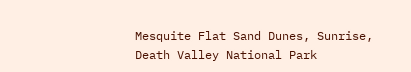Mesquite Flat Sand Dunes, Sunrise, Death Valley National Park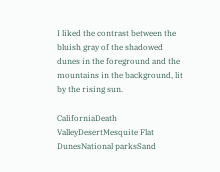I liked the contrast between the bluish gray of the shadowed dunes in the foreground and the mountains in the background, lit by the rising sun.

CaliforniaDeath ValleyDesertMesquite Flat DunesNational parksSand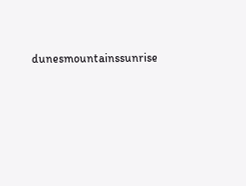dunesmountainssunrise